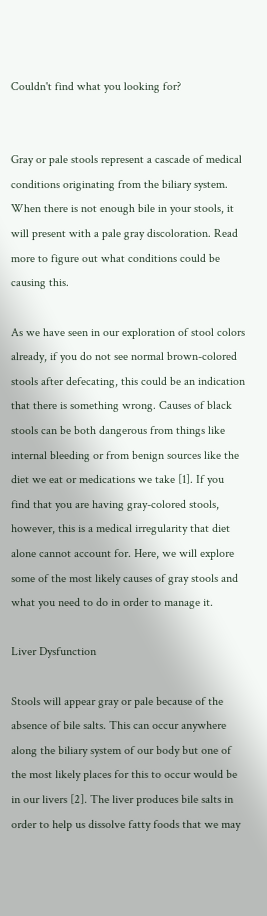Couldn't find what you looking for?


Gray or pale stools represent a cascade of medical conditions originating from the biliary system. When there is not enough bile in your stools, it will present with a pale gray discoloration. Read more to figure out what conditions could be causing this.

As we have seen in our exploration of stool colors already, if you do not see normal brown-colored stools after defecating, this could be an indication that there is something wrong. Causes of black stools can be both dangerous from things like internal bleeding or from benign sources like the diet we eat or medications we take [1]. If you find that you are having gray-colored stools, however, this is a medical irregularity that diet alone cannot account for. Here, we will explore some of the most likely causes of gray stools and what you need to do in order to manage it.

Liver Dysfunction

Stools will appear gray or pale because of the absence of bile salts. This can occur anywhere along the biliary system of our body but one of the most likely places for this to occur would be in our livers [2]. The liver produces bile salts in order to help us dissolve fatty foods that we may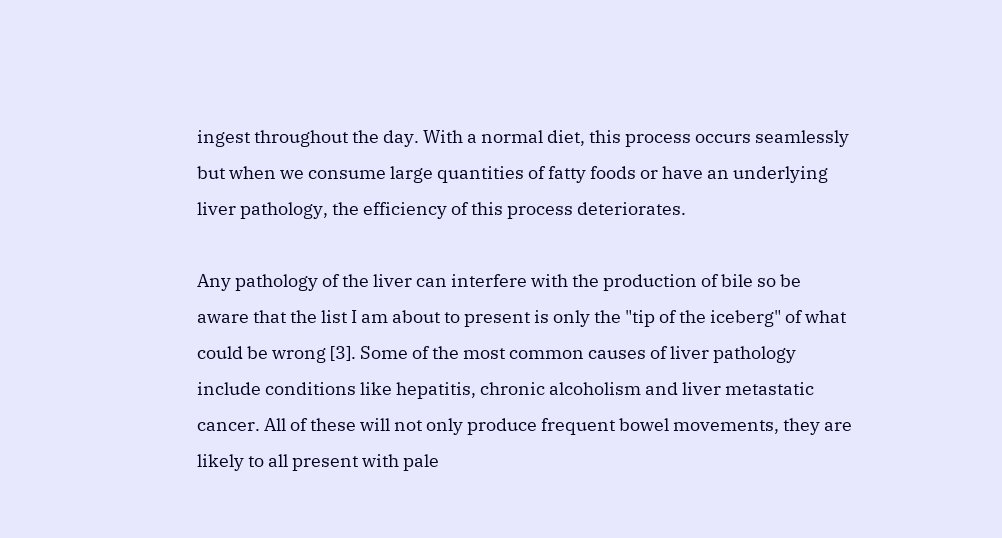ingest throughout the day. With a normal diet, this process occurs seamlessly but when we consume large quantities of fatty foods or have an underlying liver pathology, the efficiency of this process deteriorates.

Any pathology of the liver can interfere with the production of bile so be aware that the list I am about to present is only the "tip of the iceberg" of what could be wrong [3]. Some of the most common causes of liver pathology include conditions like hepatitis, chronic alcoholism and liver metastatic cancer. All of these will not only produce frequent bowel movements, they are likely to all present with pale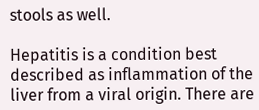stools as well.

Hepatitis is a condition best described as inflammation of the liver from a viral origin. There are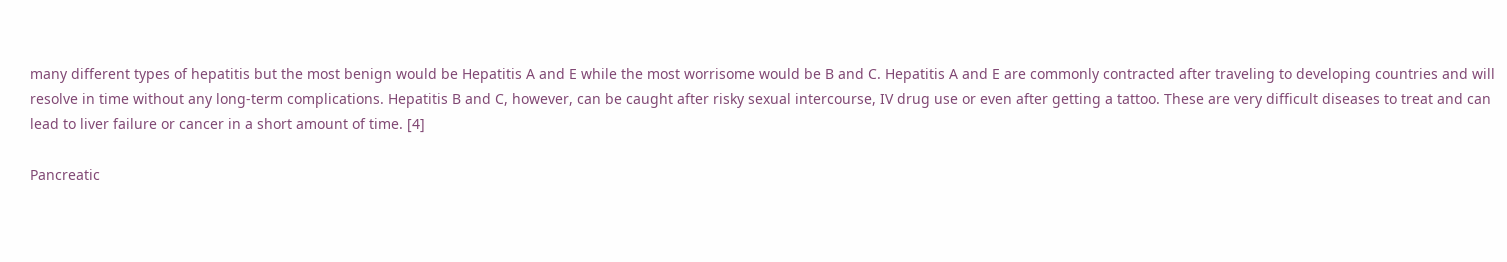many different types of hepatitis but the most benign would be Hepatitis A and E while the most worrisome would be B and C. Hepatitis A and E are commonly contracted after traveling to developing countries and will resolve in time without any long-term complications. Hepatitis B and C, however, can be caught after risky sexual intercourse, IV drug use or even after getting a tattoo. These are very difficult diseases to treat and can lead to liver failure or cancer in a short amount of time. [4]

Pancreatic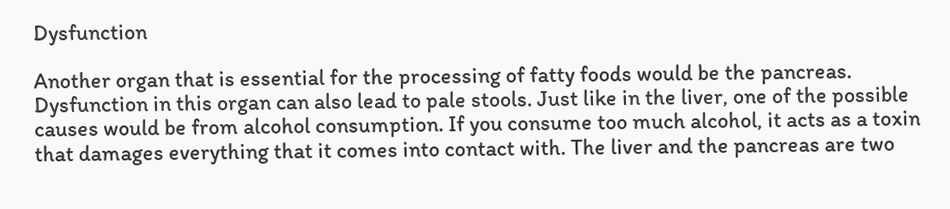Dysfunction

Another organ that is essential for the processing of fatty foods would be the pancreas. Dysfunction in this organ can also lead to pale stools. Just like in the liver, one of the possible causes would be from alcohol consumption. If you consume too much alcohol, it acts as a toxin that damages everything that it comes into contact with. The liver and the pancreas are two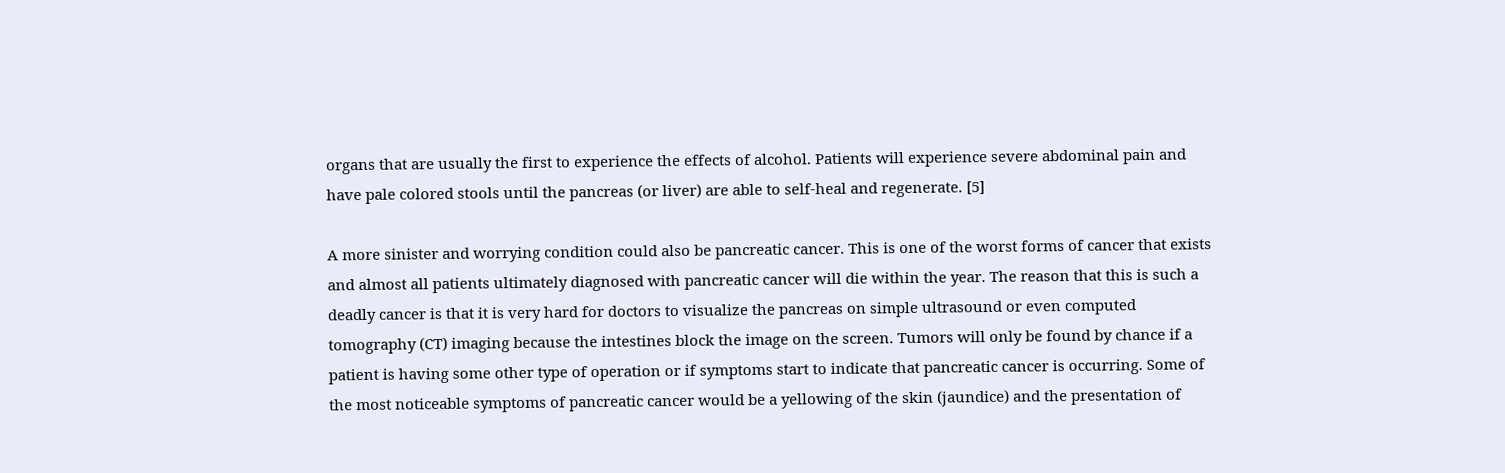organs that are usually the first to experience the effects of alcohol. Patients will experience severe abdominal pain and have pale colored stools until the pancreas (or liver) are able to self-heal and regenerate. [5]

A more sinister and worrying condition could also be pancreatic cancer. This is one of the worst forms of cancer that exists and almost all patients ultimately diagnosed with pancreatic cancer will die within the year. The reason that this is such a deadly cancer is that it is very hard for doctors to visualize the pancreas on simple ultrasound or even computed tomography (CT) imaging because the intestines block the image on the screen. Tumors will only be found by chance if a patient is having some other type of operation or if symptoms start to indicate that pancreatic cancer is occurring. Some of the most noticeable symptoms of pancreatic cancer would be a yellowing of the skin (jaundice) and the presentation of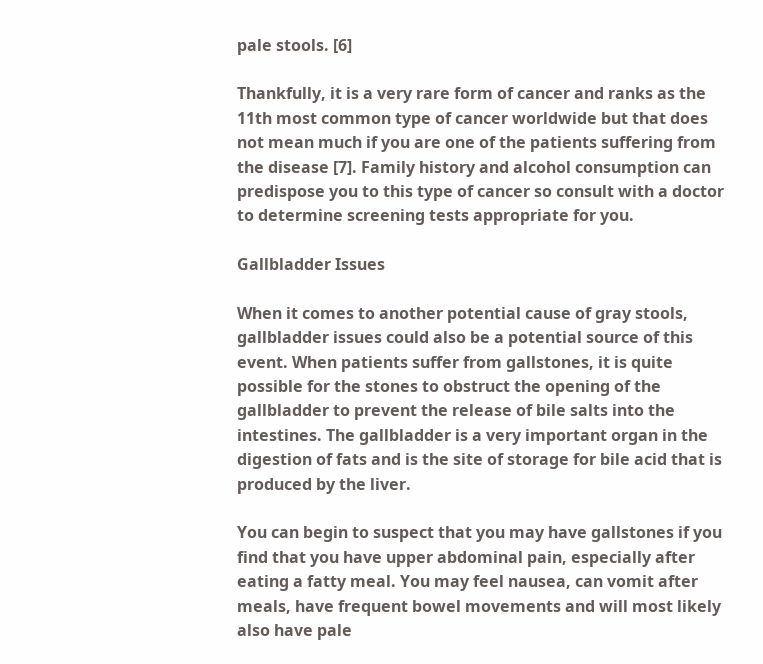pale stools. [6]

Thankfully, it is a very rare form of cancer and ranks as the 11th most common type of cancer worldwide but that does not mean much if you are one of the patients suffering from the disease [7]. Family history and alcohol consumption can predispose you to this type of cancer so consult with a doctor to determine screening tests appropriate for you.

Gallbladder Issues

When it comes to another potential cause of gray stools, gallbladder issues could also be a potential source of this event. When patients suffer from gallstones, it is quite possible for the stones to obstruct the opening of the gallbladder to prevent the release of bile salts into the intestines. The gallbladder is a very important organ in the digestion of fats and is the site of storage for bile acid that is produced by the liver.

You can begin to suspect that you may have gallstones if you find that you have upper abdominal pain, especially after eating a fatty meal. You may feel nausea, can vomit after meals, have frequent bowel movements and will most likely also have pale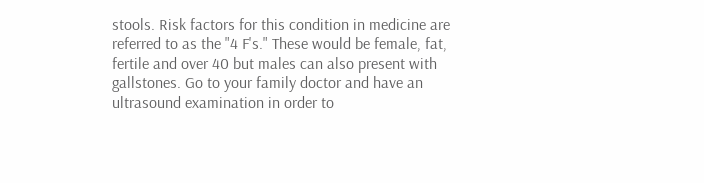stools. Risk factors for this condition in medicine are referred to as the "4 F's." These would be female, fat, fertile and over 40 but males can also present with gallstones. Go to your family doctor and have an ultrasound examination in order to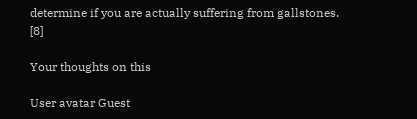determine if you are actually suffering from gallstones. [8]

Your thoughts on this

User avatar Guest